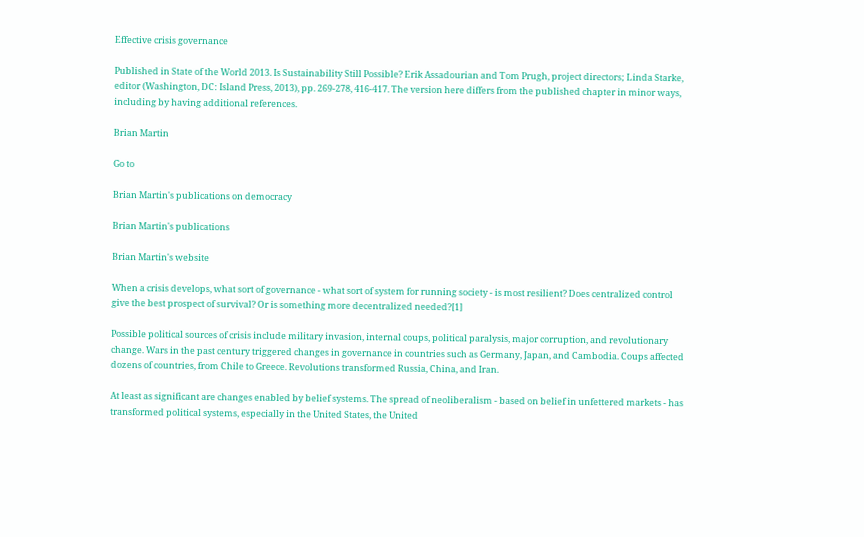Effective crisis governance

Published in State of the World 2013. Is Sustainability Still Possible? Erik Assadourian and Tom Prugh, project directors; Linda Starke, editor (Washington, DC: Island Press, 2013), pp. 269-278, 416-417. The version here differs from the published chapter in minor ways, including by having additional references.

Brian Martin

Go to

Brian Martin's publications on democracy

Brian Martin's publications

Brian Martin's website

When a crisis develops, what sort of governance - what sort of system for running society - is most resilient? Does centralized control give the best prospect of survival? Or is something more decentralized needed?[1]

Possible political sources of crisis include military invasion, internal coups, political paralysis, major corruption, and revolutionary change. Wars in the past century triggered changes in governance in countries such as Germany, Japan, and Cambodia. Coups affected dozens of countries, from Chile to Greece. Revolutions transformed Russia, China, and Iran.

At least as significant are changes enabled by belief systems. The spread of neoliberalism - based on belief in unfettered markets - has transformed political systems, especially in the United States, the United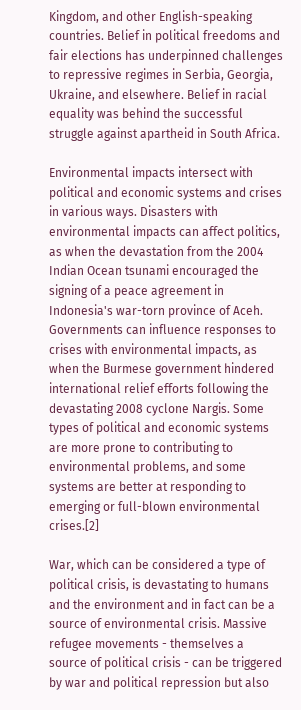Kingdom, and other English-speaking countries. Belief in political freedoms and fair elections has underpinned challenges to repressive regimes in Serbia, Georgia, Ukraine, and elsewhere. Belief in racial equality was behind the successful struggle against apartheid in South Africa.

Environmental impacts intersect with political and economic systems and crises in various ways. Disasters with environmental impacts can affect politics, as when the devastation from the 2004 Indian Ocean tsunami encouraged the signing of a peace agreement in Indonesia's war-torn province of Aceh. Governments can influence responses to crises with environmental impacts, as when the Burmese government hindered international relief efforts following the devastating 2008 cyclone Nargis. Some types of political and economic systems are more prone to contributing to environmental problems, and some systems are better at responding to emerging or full-blown environmental crises.[2]

War, which can be considered a type of political crisis, is devastating to humans and the environment and in fact can be a source of environmental crisis. Massive refugee movements - themselves a source of political crisis - can be triggered by war and political repression but also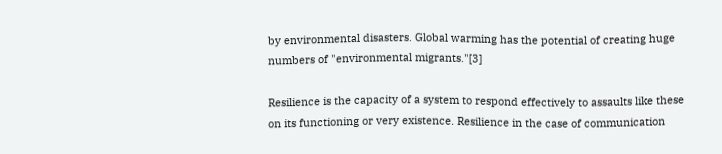by environmental disasters. Global warming has the potential of creating huge numbers of "environmental migrants."[3]

Resilience is the capacity of a system to respond effectively to assaults like these on its functioning or very existence. Resilience in the case of communication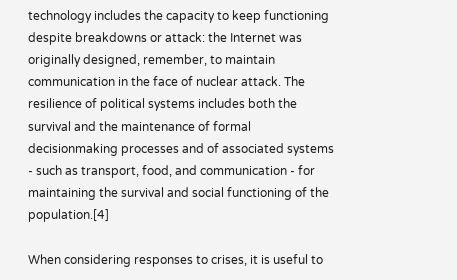technology includes the capacity to keep functioning despite breakdowns or attack: the Internet was originally designed, remember, to maintain communication in the face of nuclear attack. The resilience of political systems includes both the survival and the maintenance of formal decisionmaking processes and of associated systems - such as transport, food, and communication - for maintaining the survival and social functioning of the population.[4]

When considering responses to crises, it is useful to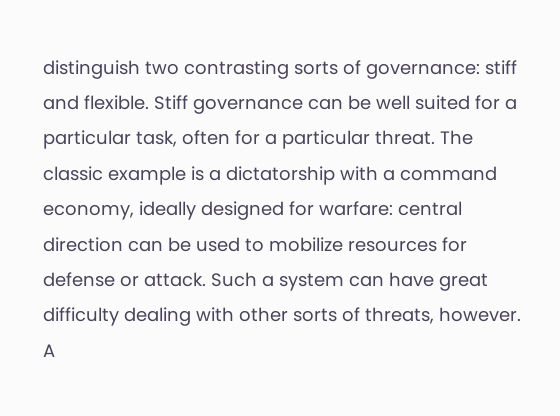distinguish two contrasting sorts of governance: stiff and flexible. Stiff governance can be well suited for a particular task, often for a particular threat. The classic example is a dictatorship with a command economy, ideally designed for warfare: central direction can be used to mobilize resources for defense or attack. Such a system can have great difficulty dealing with other sorts of threats, however. A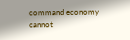command economy cannot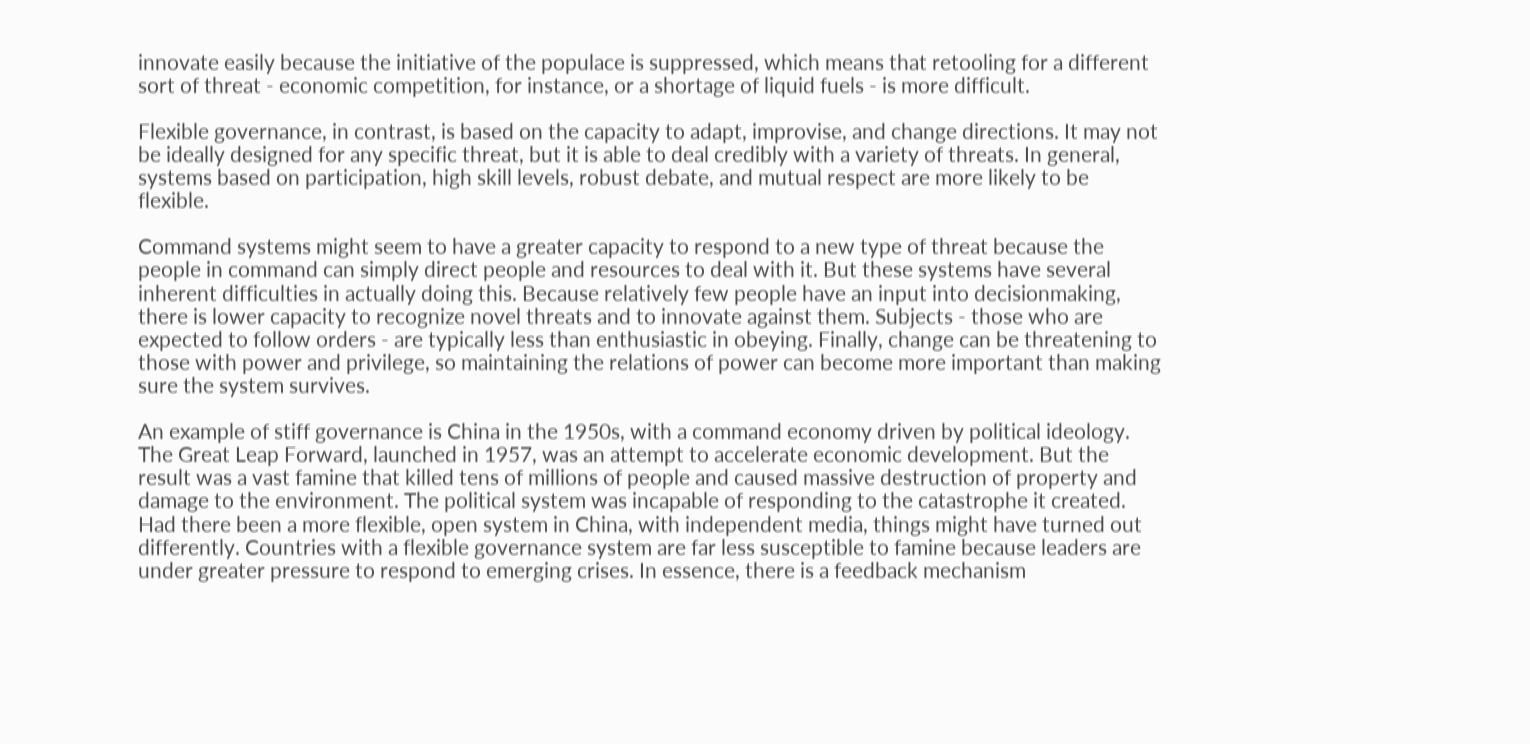innovate easily because the initiative of the populace is suppressed, which means that retooling for a different sort of threat - economic competition, for instance, or a shortage of liquid fuels - is more difficult.

Flexible governance, in contrast, is based on the capacity to adapt, improvise, and change directions. It may not be ideally designed for any specific threat, but it is able to deal credibly with a variety of threats. In general, systems based on participation, high skill levels, robust debate, and mutual respect are more likely to be flexible.

Command systems might seem to have a greater capacity to respond to a new type of threat because the people in command can simply direct people and resources to deal with it. But these systems have several inherent difficulties in actually doing this. Because relatively few people have an input into decisionmaking, there is lower capacity to recognize novel threats and to innovate against them. Subjects - those who are expected to follow orders - are typically less than enthusiastic in obeying. Finally, change can be threatening to those with power and privilege, so maintaining the relations of power can become more important than making sure the system survives.

An example of stiff governance is China in the 1950s, with a command economy driven by political ideology. The Great Leap Forward, launched in 1957, was an attempt to accelerate economic development. But the result was a vast famine that killed tens of millions of people and caused massive destruction of property and damage to the environment. The political system was incapable of responding to the catastrophe it created. Had there been a more flexible, open system in China, with independent media, things might have turned out differently. Countries with a flexible governance system are far less susceptible to famine because leaders are under greater pressure to respond to emerging crises. In essence, there is a feedback mechanism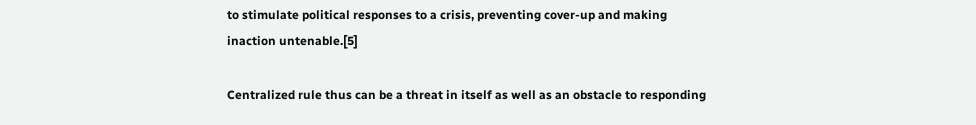to stimulate political responses to a crisis, preventing cover-up and making inaction untenable.[5]

Centralized rule thus can be a threat in itself as well as an obstacle to responding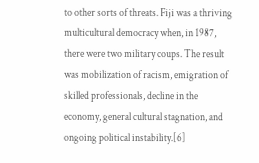to other sorts of threats. Fiji was a thriving multicultural democracy when, in 1987, there were two military coups. The result was mobilization of racism, emigration of skilled professionals, decline in the economy, general cultural stagnation, and ongoing political instability.[6]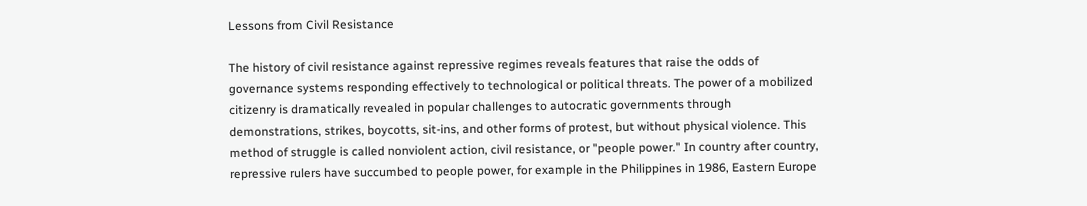Lessons from Civil Resistance

The history of civil resistance against repressive regimes reveals features that raise the odds of governance systems responding effectively to technological or political threats. The power of a mobilized citizenry is dramatically revealed in popular challenges to autocratic governments through demonstrations, strikes, boycotts, sit-ins, and other forms of protest, but without physical violence. This method of struggle is called nonviolent action, civil resistance, or "people power." In country after country, repressive rulers have succumbed to people power, for example in the Philippines in 1986, Eastern Europe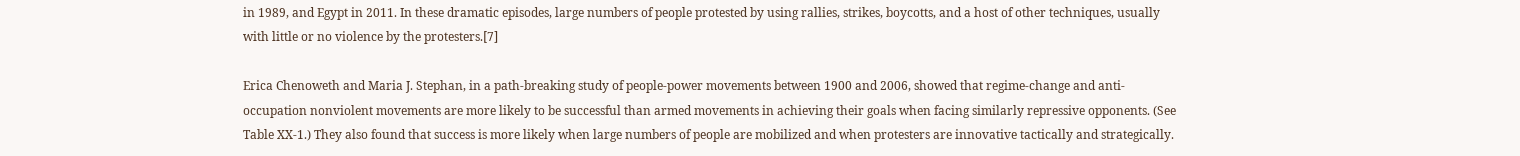in 1989, and Egypt in 2011. In these dramatic episodes, large numbers of people protested by using rallies, strikes, boycotts, and a host of other techniques, usually with little or no violence by the protesters.[7]

Erica Chenoweth and Maria J. Stephan, in a path-breaking study of people-power movements between 1900 and 2006, showed that regime-change and anti-occupation nonviolent movements are more likely to be successful than armed movements in achieving their goals when facing similarly repressive opponents. (See Table XX-1.) They also found that success is more likely when large numbers of people are mobilized and when protesters are innovative tactically and strategically.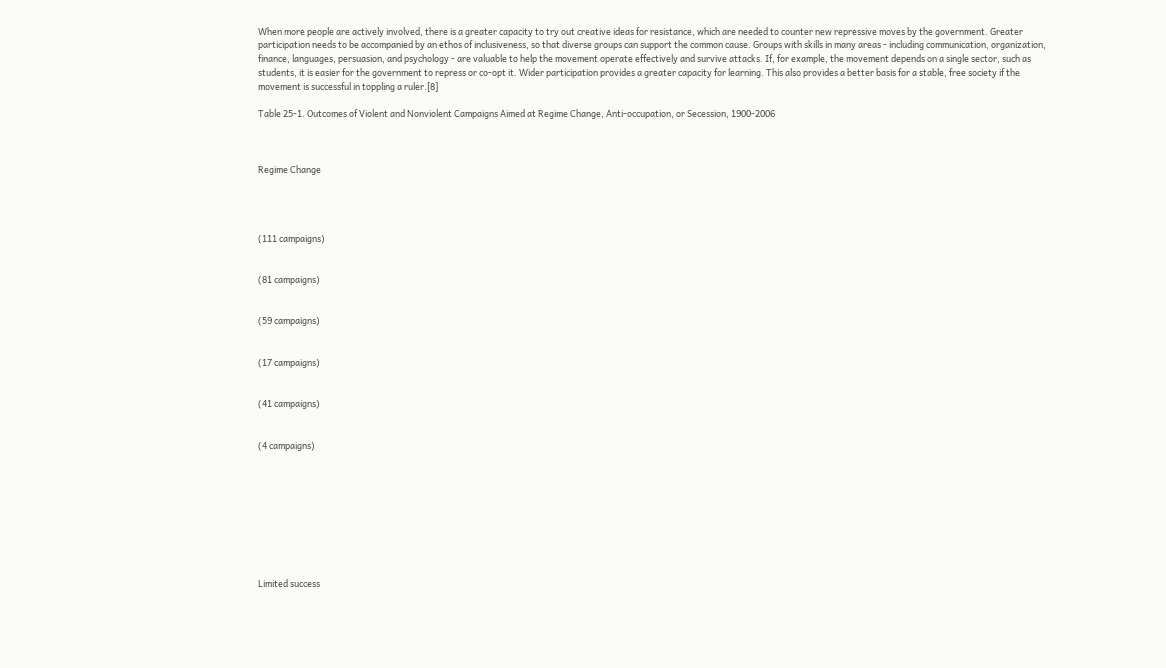When more people are actively involved, there is a greater capacity to try out creative ideas for resistance, which are needed to counter new repressive moves by the government. Greater participation needs to be accompanied by an ethos of inclusiveness, so that diverse groups can support the common cause. Groups with skills in many areas - including communication, organization, finance, languages, persuasion, and psychology - are valuable to help the movement operate effectively and survive attacks. If, for example, the movement depends on a single sector, such as students, it is easier for the government to repress or co-opt it. Wider participation provides a greater capacity for learning. This also provides a better basis for a stable, free society if the movement is successful in toppling a ruler.[8]

Table 25-1. Outcomes of Violent and Nonviolent Campaigns Aimed at Regime Change, Anti-occupation, or Secession, 1900-2006



Regime Change




(111 campaigns)


(81 campaigns)


(59 campaigns)


(17 campaigns)


(41 campaigns)


(4 campaigns)









Limited success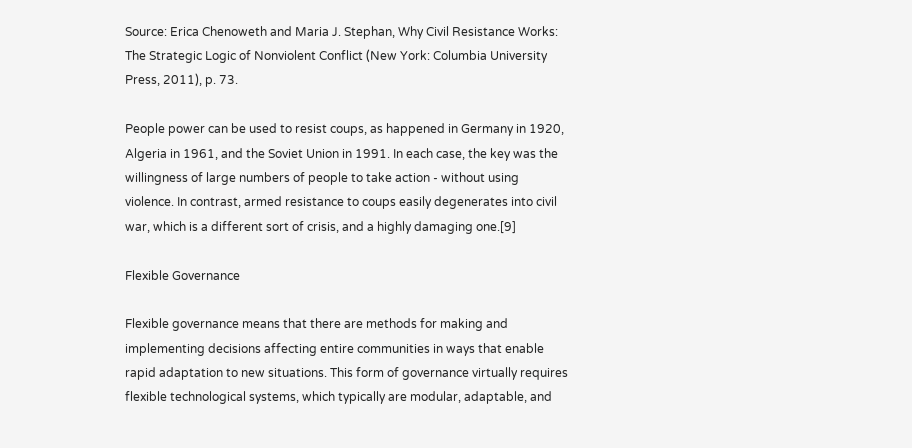Source: Erica Chenoweth and Maria J. Stephan, Why Civil Resistance Works: The Strategic Logic of Nonviolent Conflict (New York: Columbia University Press, 2011), p. 73.

People power can be used to resist coups, as happened in Germany in 1920, Algeria in 1961, and the Soviet Union in 1991. In each case, the key was the willingness of large numbers of people to take action - without using violence. In contrast, armed resistance to coups easily degenerates into civil war, which is a different sort of crisis, and a highly damaging one.[9]

Flexible Governance

Flexible governance means that there are methods for making and implementing decisions affecting entire communities in ways that enable rapid adaptation to new situations. This form of governance virtually requires flexible technological systems, which typically are modular, adaptable, and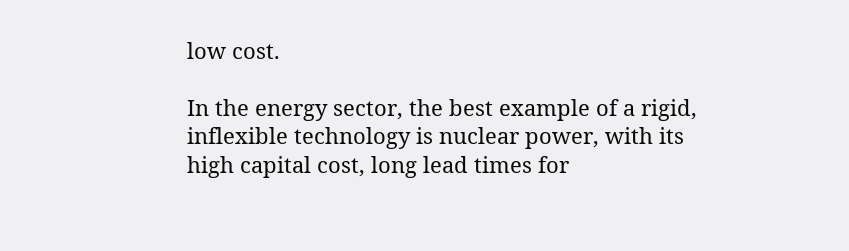low cost.

In the energy sector, the best example of a rigid, inflexible technology is nuclear power, with its high capital cost, long lead times for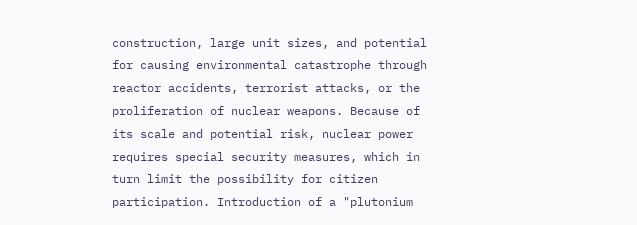construction, large unit sizes, and potential for causing environmental catastrophe through reactor accidents, terrorist attacks, or the proliferation of nuclear weapons. Because of its scale and potential risk, nuclear power requires special security measures, which in turn limit the possibility for citizen participation. Introduction of a "plutonium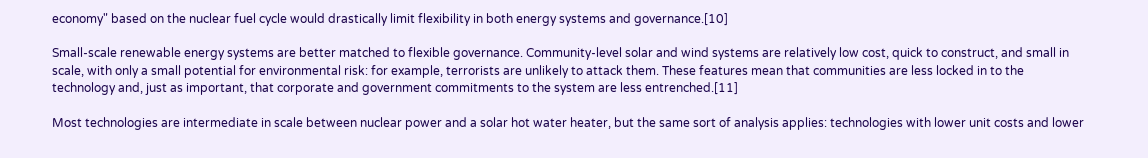economy" based on the nuclear fuel cycle would drastically limit flexibility in both energy systems and governance.[10]

Small-scale renewable energy systems are better matched to flexible governance. Community-level solar and wind systems are relatively low cost, quick to construct, and small in scale, with only a small potential for environmental risk: for example, terrorists are unlikely to attack them. These features mean that communities are less locked in to the technology and, just as important, that corporate and government commitments to the system are less entrenched.[11]

Most technologies are intermediate in scale between nuclear power and a solar hot water heater, but the same sort of analysis applies: technologies with lower unit costs and lower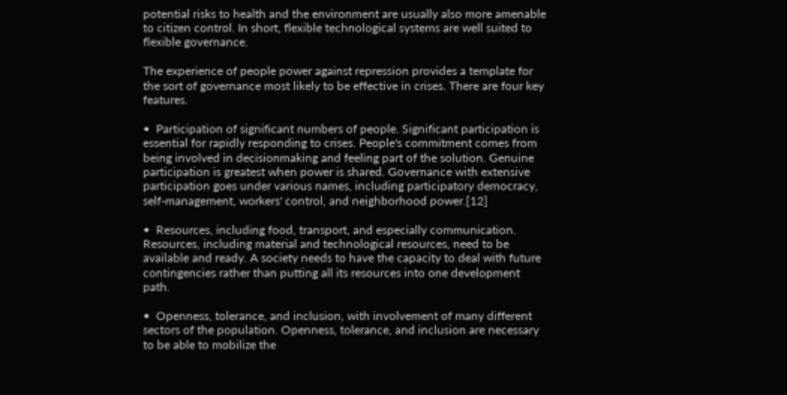potential risks to health and the environment are usually also more amenable to citizen control. In short, flexible technological systems are well suited to flexible governance.

The experience of people power against repression provides a template for the sort of governance most likely to be effective in crises. There are four key features.

•  Participation of significant numbers of people. Significant participation is essential for rapidly responding to crises. People's commitment comes from being involved in decisionmaking and feeling part of the solution. Genuine participation is greatest when power is shared. Governance with extensive participation goes under various names, including participatory democracy, self-management, workers' control, and neighborhood power.[12]

•  Resources, including food, transport, and especially communication. Resources, including material and technological resources, need to be available and ready. A society needs to have the capacity to deal with future contingencies rather than putting all its resources into one development path.

•  Openness, tolerance, and inclusion, with involvement of many different sectors of the population. Openness, tolerance, and inclusion are necessary to be able to mobilize the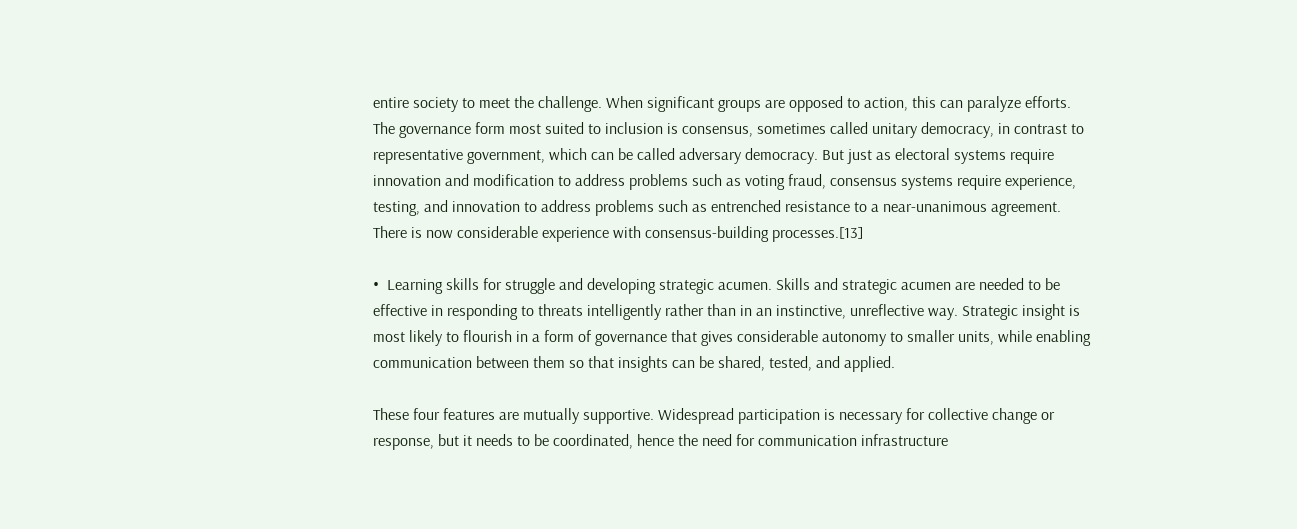entire society to meet the challenge. When significant groups are opposed to action, this can paralyze efforts. The governance form most suited to inclusion is consensus, sometimes called unitary democracy, in contrast to representative government, which can be called adversary democracy. But just as electoral systems require innovation and modification to address problems such as voting fraud, consensus systems require experience, testing, and innovation to address problems such as entrenched resistance to a near-unanimous agreement. There is now considerable experience with consensus-building processes.[13]

•  Learning skills for struggle and developing strategic acumen. Skills and strategic acumen are needed to be effective in responding to threats intelligently rather than in an instinctive, unreflective way. Strategic insight is most likely to flourish in a form of governance that gives considerable autonomy to smaller units, while enabling communication between them so that insights can be shared, tested, and applied.

These four features are mutually supportive. Widespread participation is necessary for collective change or response, but it needs to be coordinated, hence the need for communication infrastructure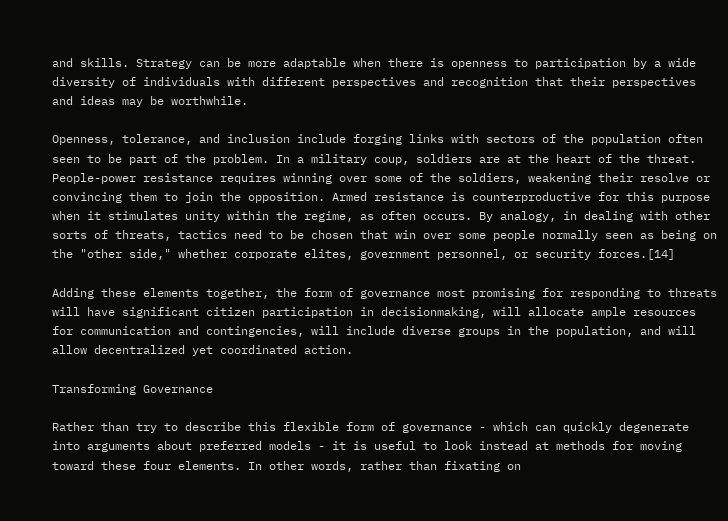and skills. Strategy can be more adaptable when there is openness to participation by a wide diversity of individuals with different perspectives and recognition that their perspectives and ideas may be worthwhile.

Openness, tolerance, and inclusion include forging links with sectors of the population often seen to be part of the problem. In a military coup, soldiers are at the heart of the threat. People-power resistance requires winning over some of the soldiers, weakening their resolve or convincing them to join the opposition. Armed resistance is counterproductive for this purpose when it stimulates unity within the regime, as often occurs. By analogy, in dealing with other sorts of threats, tactics need to be chosen that win over some people normally seen as being on the "other side," whether corporate elites, government personnel, or security forces.[14]

Adding these elements together, the form of governance most promising for responding to threats will have significant citizen participation in decisionmaking, will allocate ample resources for communication and contingencies, will include diverse groups in the population, and will allow decentralized yet coordinated action.

Transforming Governance

Rather than try to describe this flexible form of governance - which can quickly degenerate into arguments about preferred models - it is useful to look instead at methods for moving toward these four elements. In other words, rather than fixating on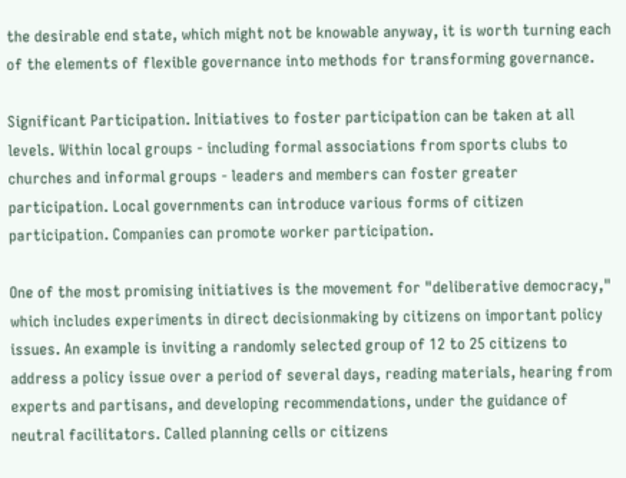the desirable end state, which might not be knowable anyway, it is worth turning each of the elements of flexible governance into methods for transforming governance.

Significant Participation. Initiatives to foster participation can be taken at all levels. Within local groups - including formal associations from sports clubs to churches and informal groups - leaders and members can foster greater participation. Local governments can introduce various forms of citizen participation. Companies can promote worker participation.

One of the most promising initiatives is the movement for "deliberative democracy," which includes experiments in direct decisionmaking by citizens on important policy issues. An example is inviting a randomly selected group of 12 to 25 citizens to address a policy issue over a period of several days, reading materials, hearing from experts and partisans, and developing recommendations, under the guidance of neutral facilitators. Called planning cells or citizens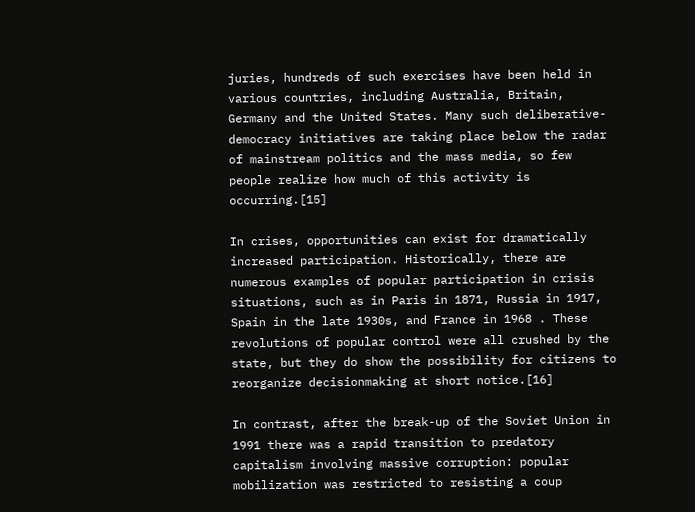juries, hundreds of such exercises have been held in various countries, including Australia, Britain, Germany and the United States. Many such deliberative-democracy initiatives are taking place below the radar of mainstream politics and the mass media, so few people realize how much of this activity is occurring.[15]

In crises, opportunities can exist for dramatically increased participation. Historically, there are numerous examples of popular participation in crisis situations, such as in Paris in 1871, Russia in 1917, Spain in the late 1930s, and France in 1968 . These revolutions of popular control were all crushed by the state, but they do show the possibility for citizens to reorganize decisionmaking at short notice.[16]

In contrast, after the break-up of the Soviet Union in 1991 there was a rapid transition to predatory capitalism involving massive corruption: popular mobilization was restricted to resisting a coup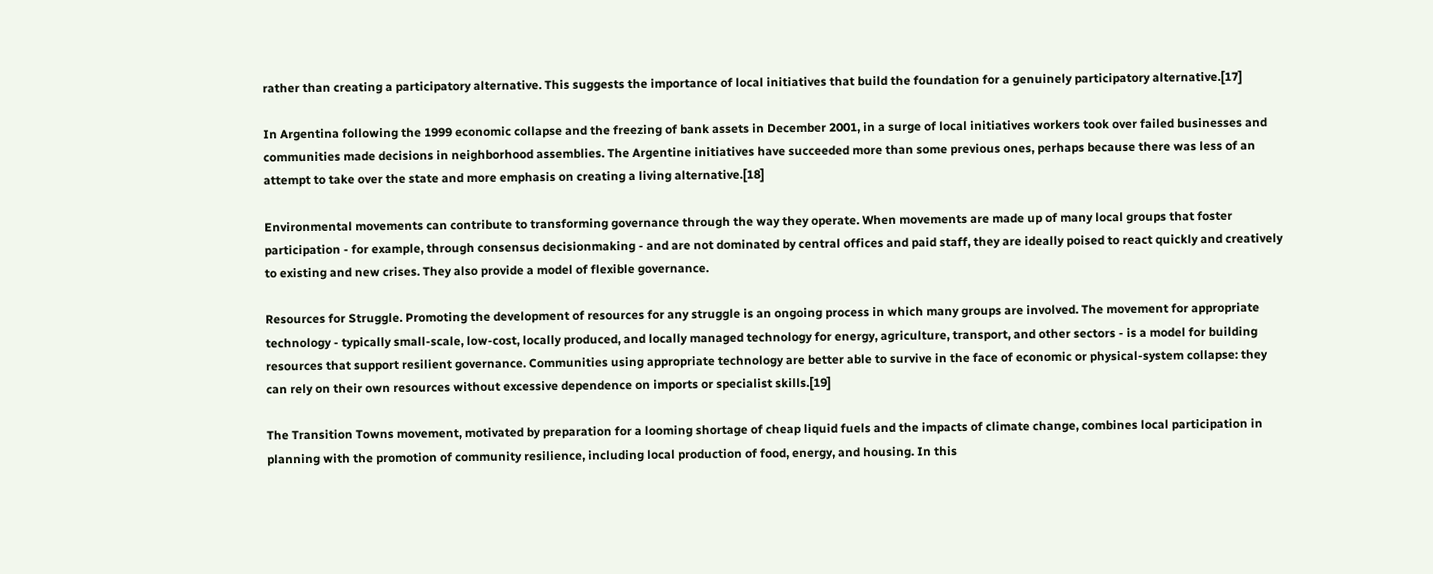rather than creating a participatory alternative. This suggests the importance of local initiatives that build the foundation for a genuinely participatory alternative.[17]

In Argentina following the 1999 economic collapse and the freezing of bank assets in December 2001, in a surge of local initiatives workers took over failed businesses and communities made decisions in neighborhood assemblies. The Argentine initiatives have succeeded more than some previous ones, perhaps because there was less of an attempt to take over the state and more emphasis on creating a living alternative.[18]

Environmental movements can contribute to transforming governance through the way they operate. When movements are made up of many local groups that foster participation - for example, through consensus decisionmaking - and are not dominated by central offices and paid staff, they are ideally poised to react quickly and creatively to existing and new crises. They also provide a model of flexible governance.

Resources for Struggle. Promoting the development of resources for any struggle is an ongoing process in which many groups are involved. The movement for appropriate technology - typically small-scale, low-cost, locally produced, and locally managed technology for energy, agriculture, transport, and other sectors - is a model for building resources that support resilient governance. Communities using appropriate technology are better able to survive in the face of economic or physical-system collapse: they can rely on their own resources without excessive dependence on imports or specialist skills.[19]

The Transition Towns movement, motivated by preparation for a looming shortage of cheap liquid fuels and the impacts of climate change, combines local participation in planning with the promotion of community resilience, including local production of food, energy, and housing. In this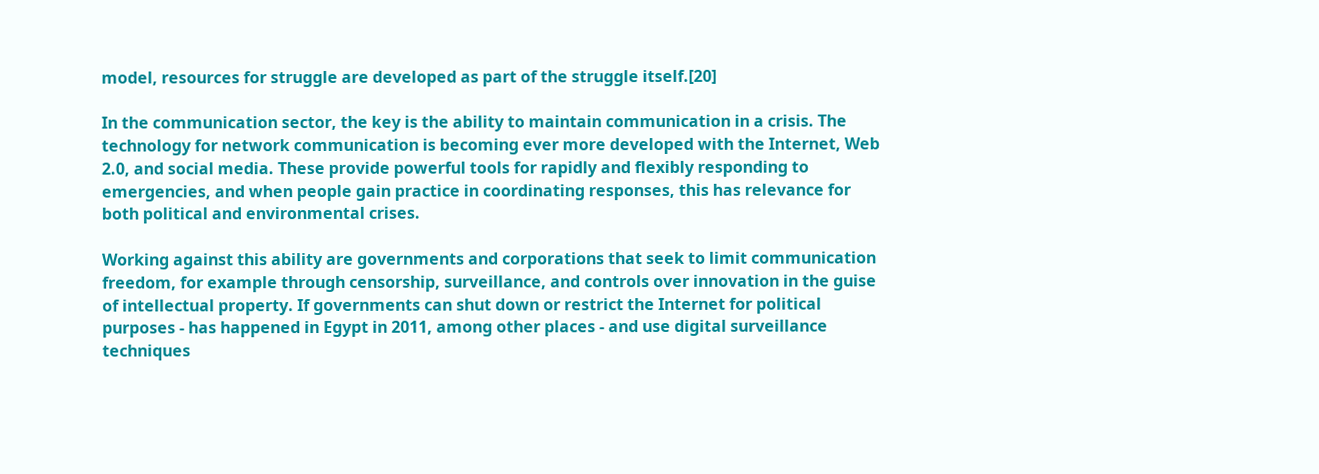model, resources for struggle are developed as part of the struggle itself.[20]

In the communication sector, the key is the ability to maintain communication in a crisis. The technology for network communication is becoming ever more developed with the Internet, Web 2.0, and social media. These provide powerful tools for rapidly and flexibly responding to emergencies, and when people gain practice in coordinating responses, this has relevance for both political and environmental crises.

Working against this ability are governments and corporations that seek to limit communication freedom, for example through censorship, surveillance, and controls over innovation in the guise of intellectual property. If governments can shut down or restrict the Internet for political purposes - has happened in Egypt in 2011, among other places - and use digital surveillance techniques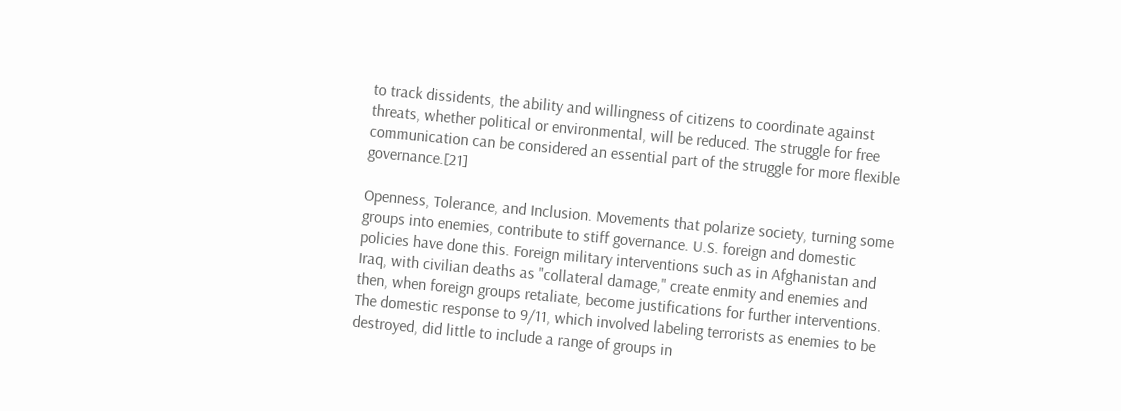to track dissidents, the ability and willingness of citizens to coordinate against threats, whether political or environmental, will be reduced. The struggle for free communication can be considered an essential part of the struggle for more flexible governance.[21]

Openness, Tolerance, and Inclusion. Movements that polarize society, turning some groups into enemies, contribute to stiff governance. U.S. foreign and domestic policies have done this. Foreign military interventions such as in Afghanistan and Iraq, with civilian deaths as "collateral damage," create enmity and enemies and then, when foreign groups retaliate, become justifications for further interventions. The domestic response to 9/11, which involved labeling terrorists as enemies to be destroyed, did little to include a range of groups in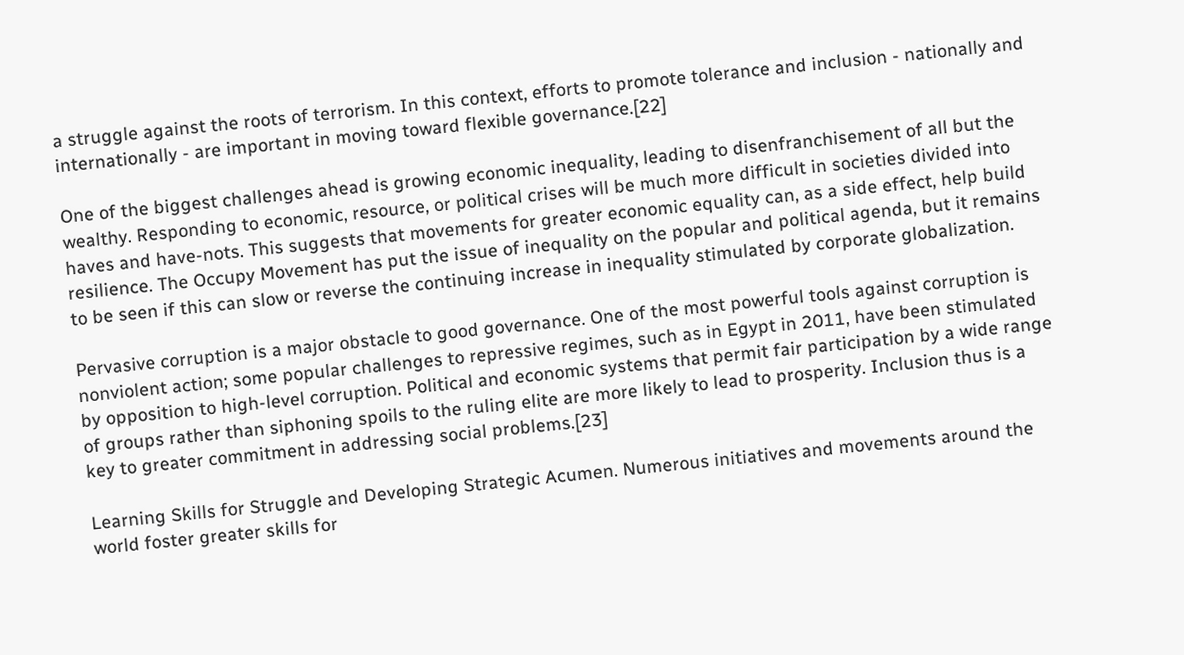a struggle against the roots of terrorism. In this context, efforts to promote tolerance and inclusion - nationally and internationally - are important in moving toward flexible governance.[22]

One of the biggest challenges ahead is growing economic inequality, leading to disenfranchisement of all but the wealthy. Responding to economic, resource, or political crises will be much more difficult in societies divided into haves and have-nots. This suggests that movements for greater economic equality can, as a side effect, help build resilience. The Occupy Movement has put the issue of inequality on the popular and political agenda, but it remains to be seen if this can slow or reverse the continuing increase in inequality stimulated by corporate globalization.

Pervasive corruption is a major obstacle to good governance. One of the most powerful tools against corruption is nonviolent action; some popular challenges to repressive regimes, such as in Egypt in 2011, have been stimulated by opposition to high-level corruption. Political and economic systems that permit fair participation by a wide range of groups rather than siphoning spoils to the ruling elite are more likely to lead to prosperity. Inclusion thus is a key to greater commitment in addressing social problems.[23]

Learning Skills for Struggle and Developing Strategic Acumen. Numerous initiatives and movements around the world foster greater skills for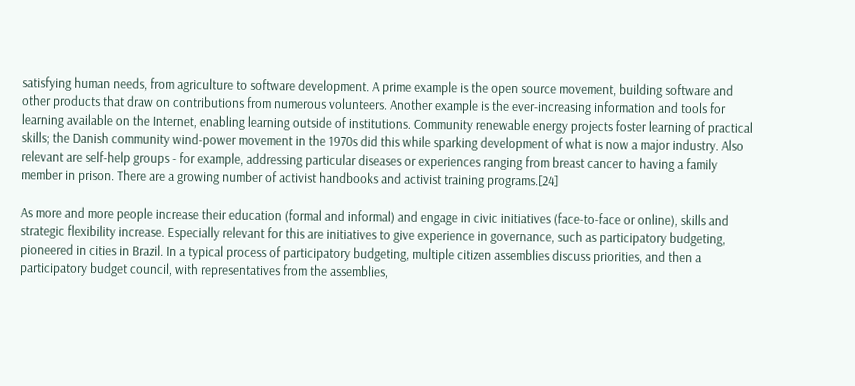satisfying human needs, from agriculture to software development. A prime example is the open source movement, building software and other products that draw on contributions from numerous volunteers. Another example is the ever-increasing information and tools for learning available on the Internet, enabling learning outside of institutions. Community renewable energy projects foster learning of practical skills; the Danish community wind-power movement in the 1970s did this while sparking development of what is now a major industry. Also relevant are self-help groups - for example, addressing particular diseases or experiences ranging from breast cancer to having a family member in prison. There are a growing number of activist handbooks and activist training programs.[24]

As more and more people increase their education (formal and informal) and engage in civic initiatives (face-to-face or online), skills and strategic flexibility increase. Especially relevant for this are initiatives to give experience in governance, such as participatory budgeting, pioneered in cities in Brazil. In a typical process of participatory budgeting, multiple citizen assemblies discuss priorities, and then a participatory budget council, with representatives from the assemblies,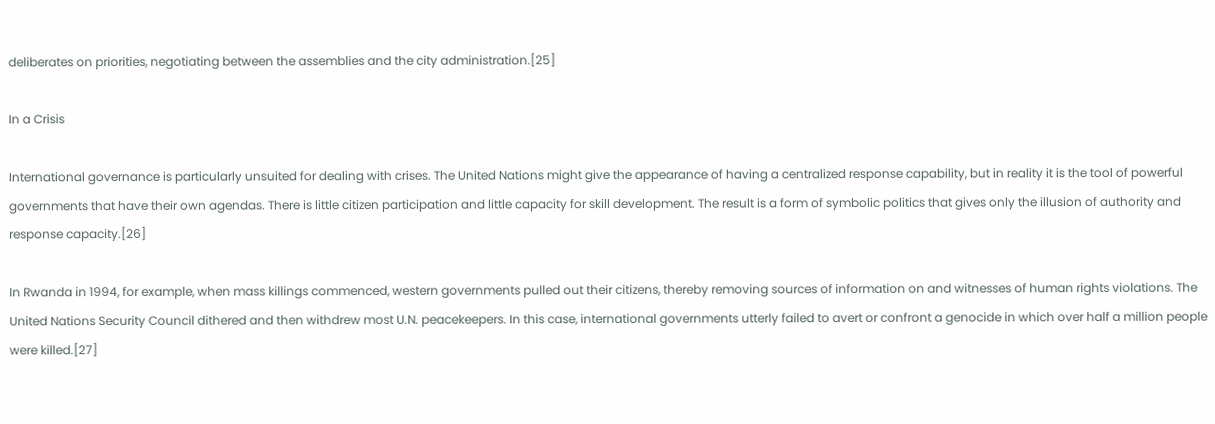deliberates on priorities, negotiating between the assemblies and the city administration.[25]

In a Crisis

International governance is particularly unsuited for dealing with crises. The United Nations might give the appearance of having a centralized response capability, but in reality it is the tool of powerful governments that have their own agendas. There is little citizen participation and little capacity for skill development. The result is a form of symbolic politics that gives only the illusion of authority and response capacity.[26]

In Rwanda in 1994, for example, when mass killings commenced, western governments pulled out their citizens, thereby removing sources of information on and witnesses of human rights violations. The United Nations Security Council dithered and then withdrew most U.N. peacekeepers. In this case, international governments utterly failed to avert or confront a genocide in which over half a million people were killed.[27]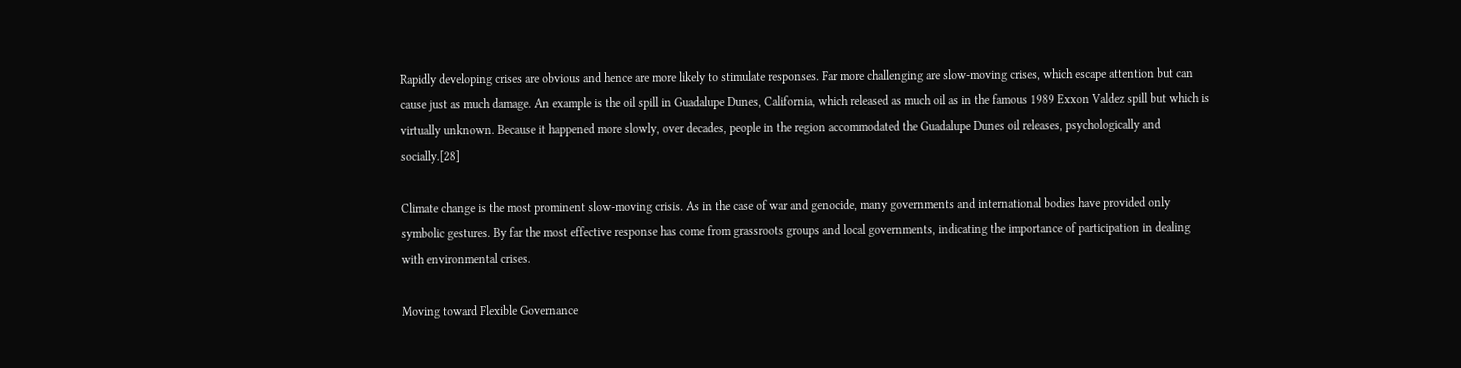Rapidly developing crises are obvious and hence are more likely to stimulate responses. Far more challenging are slow-moving crises, which escape attention but can cause just as much damage. An example is the oil spill in Guadalupe Dunes, California, which released as much oil as in the famous 1989 Exxon Valdez spill but which is virtually unknown. Because it happened more slowly, over decades, people in the region accommodated the Guadalupe Dunes oil releases, psychologically and socially.[28]

Climate change is the most prominent slow-moving crisis. As in the case of war and genocide, many governments and international bodies have provided only symbolic gestures. By far the most effective response has come from grassroots groups and local governments, indicating the importance of participation in dealing with environmental crises.

Moving toward Flexible Governance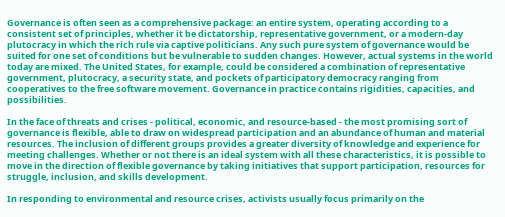Governance is often seen as a comprehensive package: an entire system, operating according to a consistent set of principles, whether it be dictatorship, representative government, or a modern-day plutocracy in which the rich rule via captive politicians. Any such pure system of governance would be suited for one set of conditions but be vulnerable to sudden changes. However, actual systems in the world today are mixed. The United States, for example, could be considered a combination of representative government, plutocracy, a security state, and pockets of participatory democracy ranging from cooperatives to the free software movement. Governance in practice contains rigidities, capacities, and possibilities.

In the face of threats and crises - political, economic, and resource-based - the most promising sort of governance is flexible, able to draw on widespread participation and an abundance of human and material resources. The inclusion of different groups provides a greater diversity of knowledge and experience for meeting challenges. Whether or not there is an ideal system with all these characteristics, it is possible to move in the direction of flexible governance by taking initiatives that support participation, resources for struggle, inclusion, and skills development.

In responding to environmental and resource crises, activists usually focus primarily on the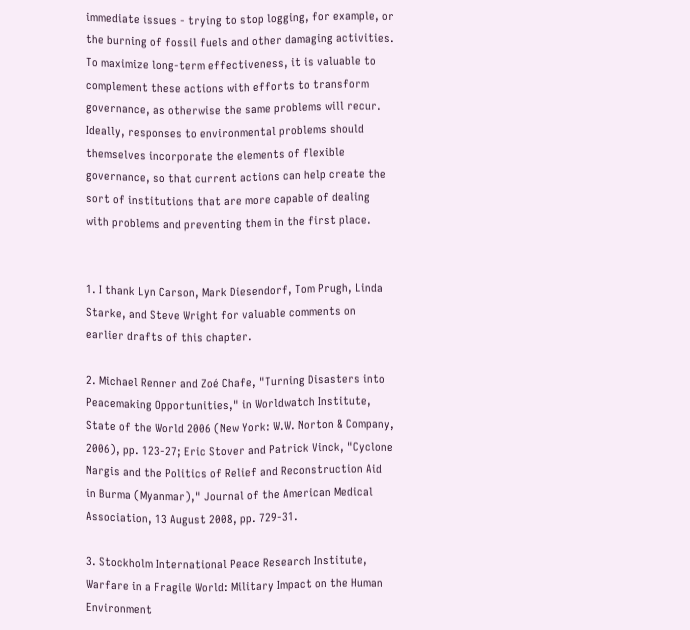immediate issues - trying to stop logging, for example, or the burning of fossil fuels and other damaging activities. To maximize long-term effectiveness, it is valuable to complement these actions with efforts to transform governance, as otherwise the same problems will recur. Ideally, responses to environmental problems should themselves incorporate the elements of flexible governance, so that current actions can help create the sort of institutions that are more capable of dealing with problems and preventing them in the first place.


1. I thank Lyn Carson, Mark Diesendorf, Tom Prugh, Linda Starke, and Steve Wright for valuable comments on earlier drafts of this chapter.

2. Michael Renner and Zoé Chafe, "Turning Disasters into Peacemaking Opportunities," in Worldwatch Institute, State of the World 2006 (New York: W.W. Norton & Company, 2006), pp. 123-27; Eric Stover and Patrick Vinck, "Cyclone Nargis and the Politics of Relief and Reconstruction Aid in Burma (Myanmar)," Journal of the American Medical Association, 13 August 2008, pp. 729-31.

3. Stockholm International Peace Research Institute, Warfare in a Fragile World: Military Impact on the Human Environment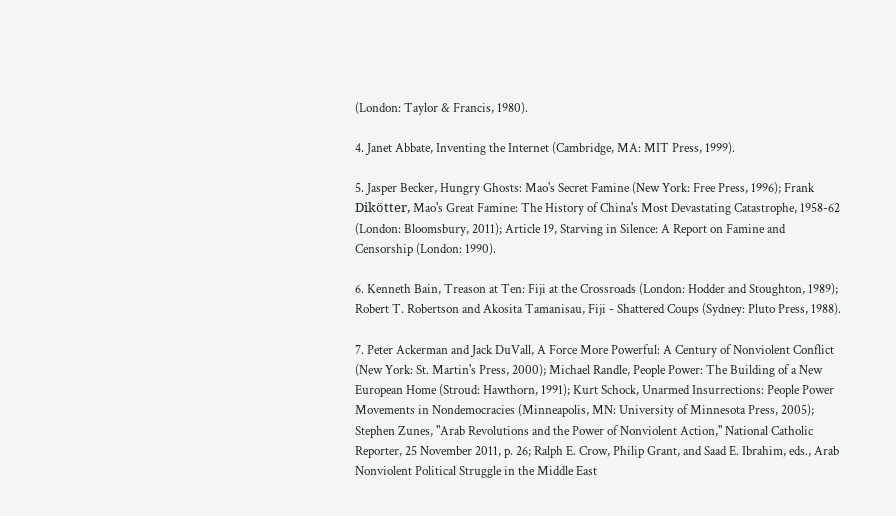(London: Taylor & Francis, 1980).

4. Janet Abbate, Inventing the Internet (Cambridge, MA: MIT Press, 1999).

5. Jasper Becker, Hungry Ghosts: Mao's Secret Famine (New York: Free Press, 1996); Frank Dikötter, Mao's Great Famine: The History of China's Most Devastating Catastrophe, 1958-62 (London: Bloomsbury, 2011); Article 19, Starving in Silence: A Report on Famine and Censorship (London: 1990).

6. Kenneth Bain, Treason at Ten: Fiji at the Crossroads (London: Hodder and Stoughton, 1989); Robert T. Robertson and Akosita Tamanisau, Fiji - Shattered Coups (Sydney: Pluto Press, 1988).

7. Peter Ackerman and Jack DuVall, A Force More Powerful: A Century of Nonviolent Conflict (New York: St. Martin's Press, 2000); Michael Randle, People Power: The Building of a New European Home (Stroud: Hawthorn, 1991); Kurt Schock, Unarmed Insurrections: People Power Movements in Nondemocracies (Minneapolis, MN: University of Minnesota Press, 2005); Stephen Zunes, "Arab Revolutions and the Power of Nonviolent Action," National Catholic Reporter, 25 November 2011, p. 26; Ralph E. Crow, Philip Grant, and Saad E. Ibrahim, eds., Arab Nonviolent Political Struggle in the Middle East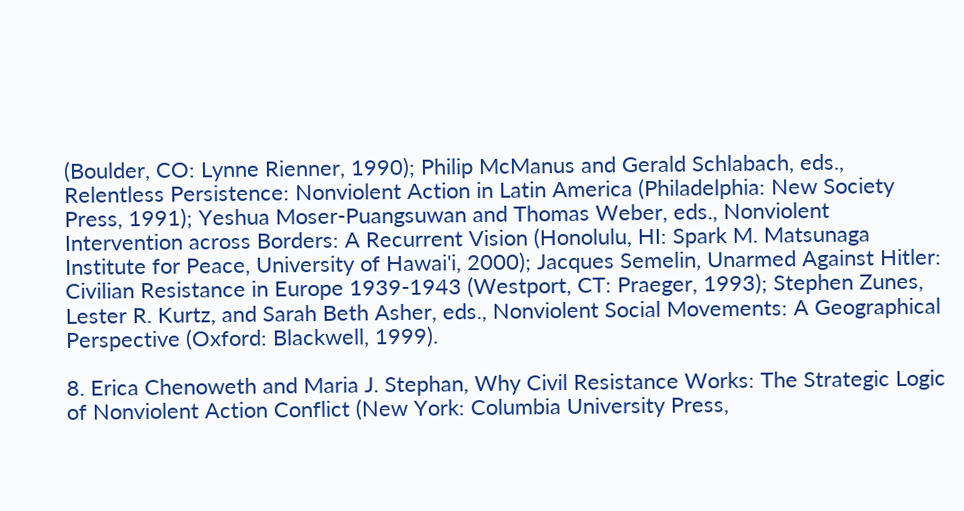(Boulder, CO: Lynne Rienner, 1990); Philip McManus and Gerald Schlabach, eds., Relentless Persistence: Nonviolent Action in Latin America (Philadelphia: New Society Press, 1991); Yeshua Moser-Puangsuwan and Thomas Weber, eds., Nonviolent Intervention across Borders: A Recurrent Vision (Honolulu, HI: Spark M. Matsunaga Institute for Peace, University of Hawai'i, 2000); Jacques Semelin, Unarmed Against Hitler: Civilian Resistance in Europe 1939-1943 (Westport, CT: Praeger, 1993); Stephen Zunes, Lester R. Kurtz, and Sarah Beth Asher, eds., Nonviolent Social Movements: A Geographical Perspective (Oxford: Blackwell, 1999).

8. Erica Chenoweth and Maria J. Stephan, Why Civil Resistance Works: The Strategic Logic of Nonviolent Action Conflict (New York: Columbia University Press,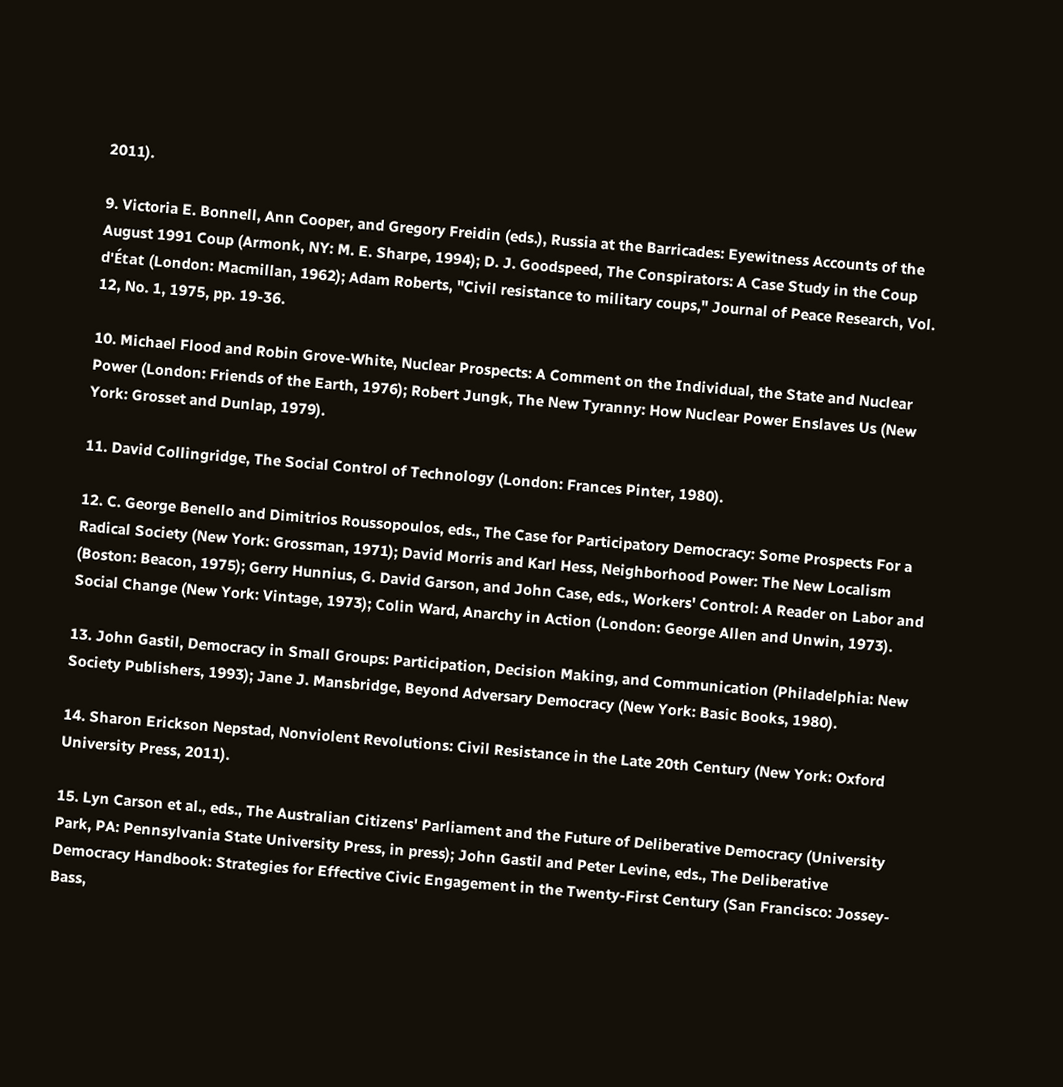2011).

9. Victoria E. Bonnell, Ann Cooper, and Gregory Freidin (eds.), Russia at the Barricades: Eyewitness Accounts of the August 1991 Coup (Armonk, NY: M. E. Sharpe, 1994); D. J. Goodspeed, The Conspirators: A Case Study in the Coup d'État (London: Macmillan, 1962); Adam Roberts, "Civil resistance to military coups," Journal of Peace Research, Vol. 12, No. 1, 1975, pp. 19-36.

10. Michael Flood and Robin Grove-White, Nuclear Prospects: A Comment on the Individual, the State and Nuclear Power (London: Friends of the Earth, 1976); Robert Jungk, The New Tyranny: How Nuclear Power Enslaves Us (New York: Grosset and Dunlap, 1979).

11. David Collingridge, The Social Control of Technology (London: Frances Pinter, 1980).

12. C. George Benello and Dimitrios Roussopoulos, eds., The Case for Participatory Democracy: Some Prospects For a Radical Society (New York: Grossman, 1971); David Morris and Karl Hess, Neighborhood Power: The New Localism (Boston: Beacon, 1975); Gerry Hunnius, G. David Garson, and John Case, eds., Workers' Control: A Reader on Labor and Social Change (New York: Vintage, 1973); Colin Ward, Anarchy in Action (London: George Allen and Unwin, 1973).

13. John Gastil, Democracy in Small Groups: Participation, Decision Making, and Communication (Philadelphia: New Society Publishers, 1993); Jane J. Mansbridge, Beyond Adversary Democracy (New York: Basic Books, 1980).

14. Sharon Erickson Nepstad, Nonviolent Revolutions: Civil Resistance in the Late 20th Century (New York: Oxford University Press, 2011).

15. Lyn Carson et al., eds., The Australian Citizens' Parliament and the Future of Deliberative Democracy (University Park, PA: Pennsylvania State University Press, in press); John Gastil and Peter Levine, eds., The Deliberative Democracy Handbook: Strategies for Effective Civic Engagement in the Twenty-First Century (San Francisco: Jossey-Bass,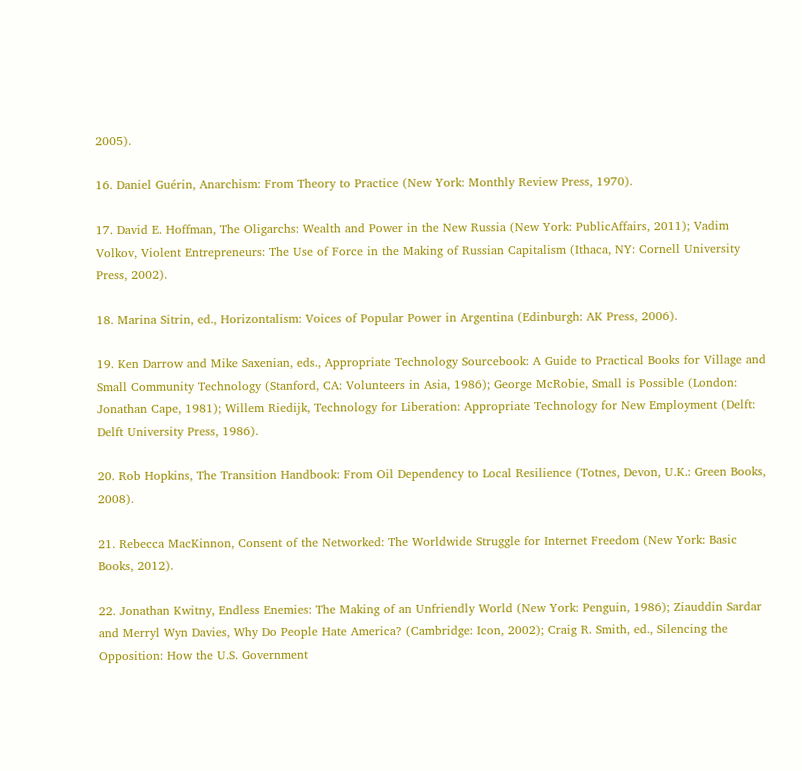2005).

16. Daniel Guérin, Anarchism: From Theory to Practice (New York: Monthly Review Press, 1970).

17. David E. Hoffman, The Oligarchs: Wealth and Power in the New Russia (New York: PublicAffairs, 2011); Vadim Volkov, Violent Entrepreneurs: The Use of Force in the Making of Russian Capitalism (Ithaca, NY: Cornell University Press, 2002).

18. Marina Sitrin, ed., Horizontalism: Voices of Popular Power in Argentina (Edinburgh: AK Press, 2006).

19. Ken Darrow and Mike Saxenian, eds., Appropriate Technology Sourcebook: A Guide to Practical Books for Village and Small Community Technology (Stanford, CA: Volunteers in Asia, 1986); George McRobie, Small is Possible (London: Jonathan Cape, 1981); Willem Riedijk, Technology for Liberation: Appropriate Technology for New Employment (Delft: Delft University Press, 1986).

20. Rob Hopkins, The Transition Handbook: From Oil Dependency to Local Resilience (Totnes, Devon, U.K.: Green Books, 2008).

21. Rebecca MacKinnon, Consent of the Networked: The Worldwide Struggle for Internet Freedom (New York: Basic Books, 2012).

22. Jonathan Kwitny, Endless Enemies: The Making of an Unfriendly World (New York: Penguin, 1986); Ziauddin Sardar and Merryl Wyn Davies, Why Do People Hate America? (Cambridge: Icon, 2002); Craig R. Smith, ed., Silencing the Opposition: How the U.S. Government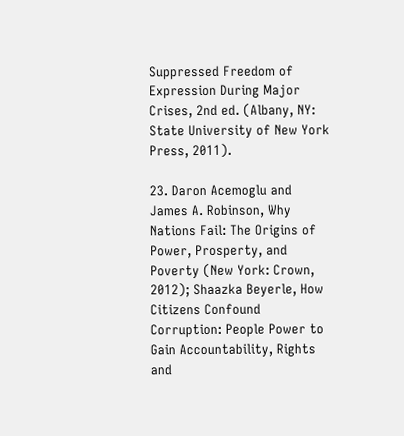Suppressed Freedom of Expression During Major Crises, 2nd ed. (Albany, NY: State University of New York Press, 2011).

23. Daron Acemoglu and James A. Robinson, Why Nations Fail: The Origins of Power, Prosperty, and Poverty (New York: Crown, 2012); Shaazka Beyerle, How Citizens Confound Corruption: People Power to Gain Accountability, Rights and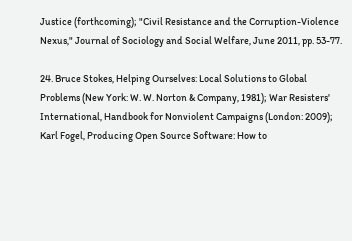Justice (forthcoming); "Civil Resistance and the Corruption-Violence Nexus," Journal of Sociology and Social Welfare, June 2011, pp. 53-77.

24. Bruce Stokes, Helping Ourselves: Local Solutions to Global Problems (New York: W. W. Norton & Company, 1981); War Resisters' International, Handbook for Nonviolent Campaigns (London: 2009); Karl Fogel, Producing Open Source Software: How to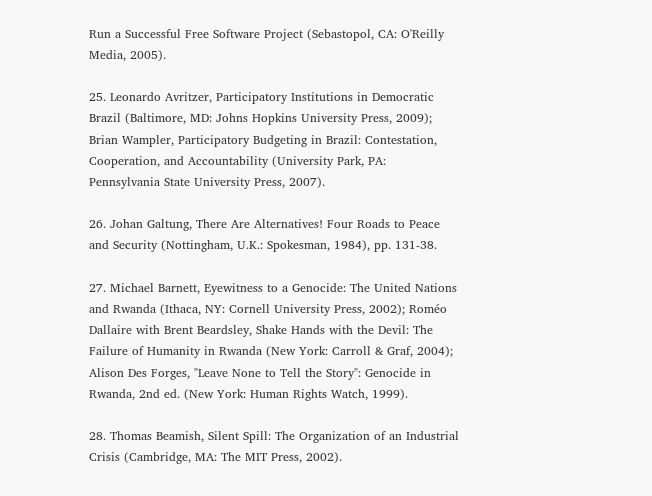Run a Successful Free Software Project (Sebastopol, CA: O'Reilly Media, 2005).

25. Leonardo Avritzer, Participatory Institutions in Democratic Brazil (Baltimore, MD: Johns Hopkins University Press, 2009); Brian Wampler, Participatory Budgeting in Brazil: Contestation, Cooperation, and Accountability (University Park, PA: Pennsylvania State University Press, 2007).

26. Johan Galtung, There Are Alternatives! Four Roads to Peace and Security (Nottingham, U.K.: Spokesman, 1984), pp. 131-38.

27. Michael Barnett, Eyewitness to a Genocide: The United Nations and Rwanda (Ithaca, NY: Cornell University Press, 2002); Roméo Dallaire with Brent Beardsley, Shake Hands with the Devil: The Failure of Humanity in Rwanda (New York: Carroll & Graf, 2004); Alison Des Forges, "Leave None to Tell the Story": Genocide in Rwanda, 2nd ed. (New York: Human Rights Watch, 1999).

28. Thomas Beamish, Silent Spill: The Organization of an Industrial Crisis (Cambridge, MA: The MIT Press, 2002).